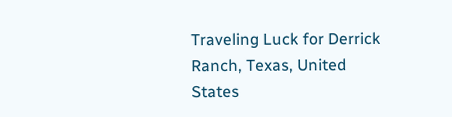Traveling Luck for Derrick Ranch, Texas, United States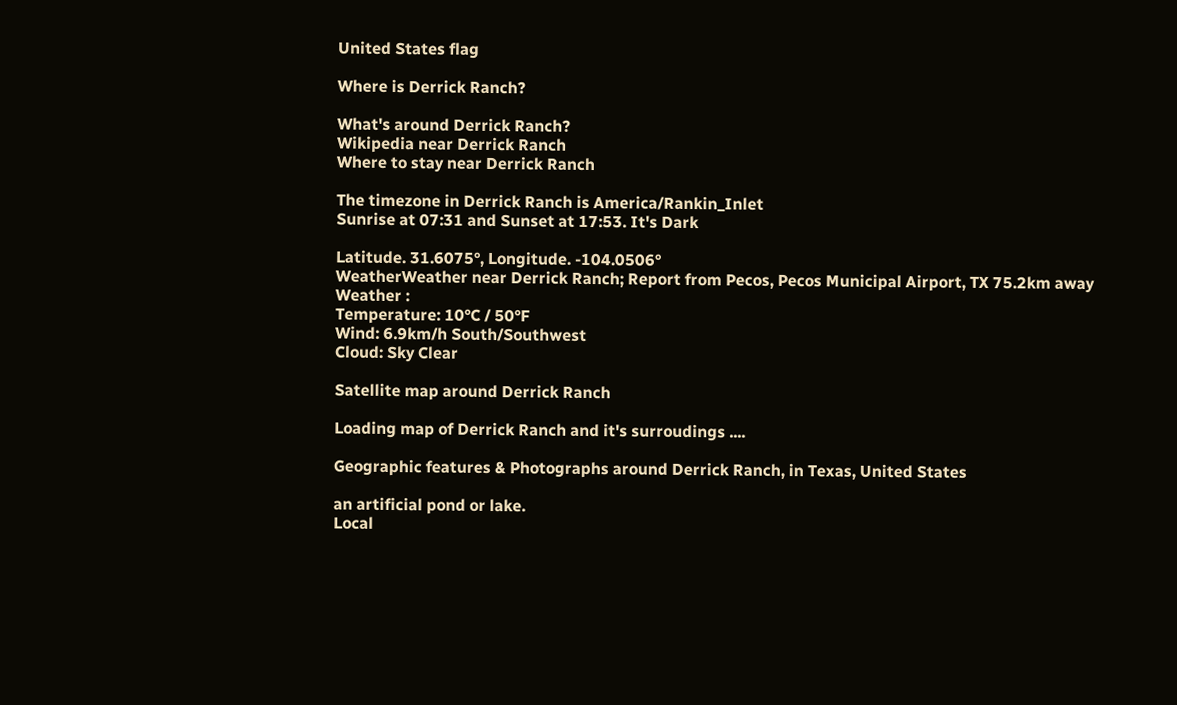United States flag

Where is Derrick Ranch?

What's around Derrick Ranch?
Wikipedia near Derrick Ranch
Where to stay near Derrick Ranch

The timezone in Derrick Ranch is America/Rankin_Inlet
Sunrise at 07:31 and Sunset at 17:53. It's Dark

Latitude. 31.6075°, Longitude. -104.0506°
WeatherWeather near Derrick Ranch; Report from Pecos, Pecos Municipal Airport, TX 75.2km away
Weather :
Temperature: 10°C / 50°F
Wind: 6.9km/h South/Southwest
Cloud: Sky Clear

Satellite map around Derrick Ranch

Loading map of Derrick Ranch and it's surroudings ....

Geographic features & Photographs around Derrick Ranch, in Texas, United States

an artificial pond or lake.
Local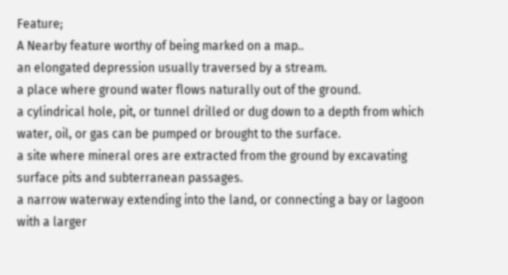Feature;
A Nearby feature worthy of being marked on a map..
an elongated depression usually traversed by a stream.
a place where ground water flows naturally out of the ground.
a cylindrical hole, pit, or tunnel drilled or dug down to a depth from which water, oil, or gas can be pumped or brought to the surface.
a site where mineral ores are extracted from the ground by excavating surface pits and subterranean passages.
a narrow waterway extending into the land, or connecting a bay or lagoon with a larger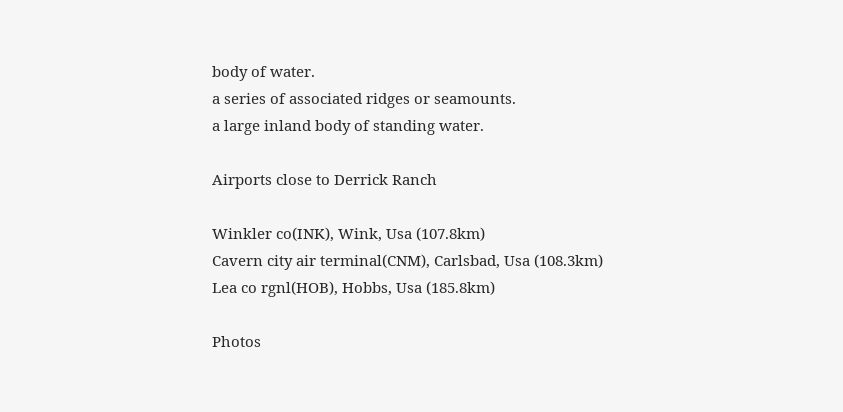body of water.
a series of associated ridges or seamounts.
a large inland body of standing water.

Airports close to Derrick Ranch

Winkler co(INK), Wink, Usa (107.8km)
Cavern city air terminal(CNM), Carlsbad, Usa (108.3km)
Lea co rgnl(HOB), Hobbs, Usa (185.8km)

Photos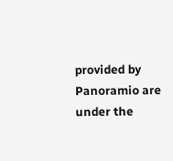provided by Panoramio are under the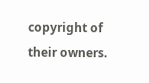copyright of their owners.